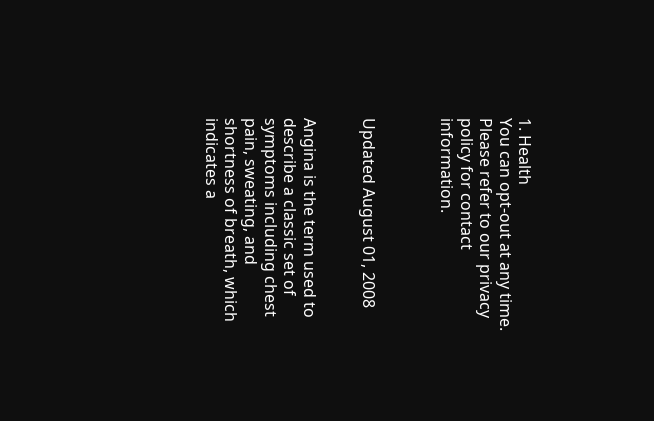1. Health
You can opt-out at any time. Please refer to our privacy policy for contact information.



Updated August 01, 2008


Angina is the term used to describe a classic set of symptoms including chest pain, sweating, and shortness of breath, which indicates a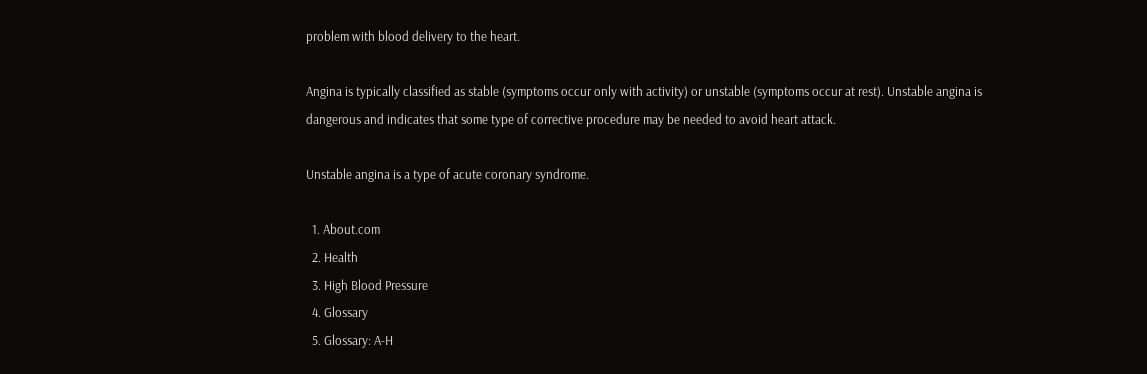problem with blood delivery to the heart.

Angina is typically classified as stable (symptoms occur only with activity) or unstable (symptoms occur at rest). Unstable angina is dangerous and indicates that some type of corrective procedure may be needed to avoid heart attack.

Unstable angina is a type of acute coronary syndrome.

  1. About.com
  2. Health
  3. High Blood Pressure
  4. Glossary
  5. Glossary: A-H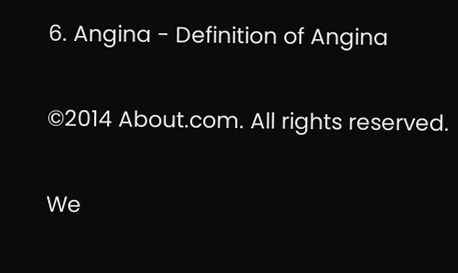6. Angina - Definition of Angina

©2014 About.com. All rights reserved.

We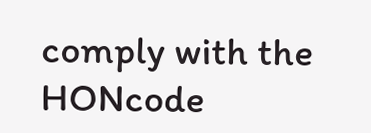comply with the HONcode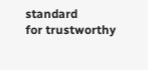standard
for trustworthy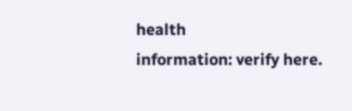health
information: verify here.